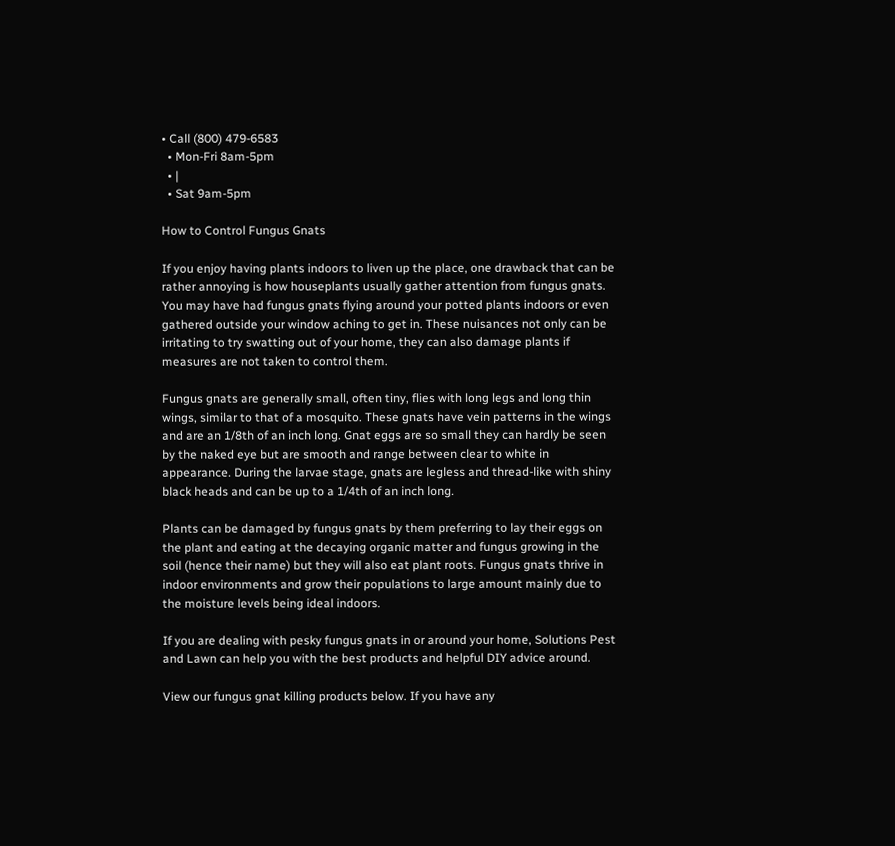• Call (800) 479-6583
  • Mon-Fri 8am-5pm
  • |
  • Sat 9am-5pm

How to Control Fungus Gnats

If you enjoy having plants indoors to liven up the place, one drawback that can be rather annoying is how houseplants usually gather attention from fungus gnats. You may have had fungus gnats flying around your potted plants indoors or even gathered outside your window aching to get in. These nuisances not only can be irritating to try swatting out of your home, they can also damage plants if measures are not taken to control them.

Fungus gnats are generally small, often tiny, flies with long legs and long thin wings, similar to that of a mosquito. These gnats have vein patterns in the wings and are an 1/8th of an inch long. Gnat eggs are so small they can hardly be seen by the naked eye but are smooth and range between clear to white in appearance. During the larvae stage, gnats are legless and thread-like with shiny black heads and can be up to a 1/4th of an inch long.

Plants can be damaged by fungus gnats by them preferring to lay their eggs on the plant and eating at the decaying organic matter and fungus growing in the soil (hence their name) but they will also eat plant roots. Fungus gnats thrive in indoor environments and grow their populations to large amount mainly due to the moisture levels being ideal indoors.

If you are dealing with pesky fungus gnats in or around your home, Solutions Pest and Lawn can help you with the best products and helpful DIY advice around.

View our fungus gnat killing products below. If you have any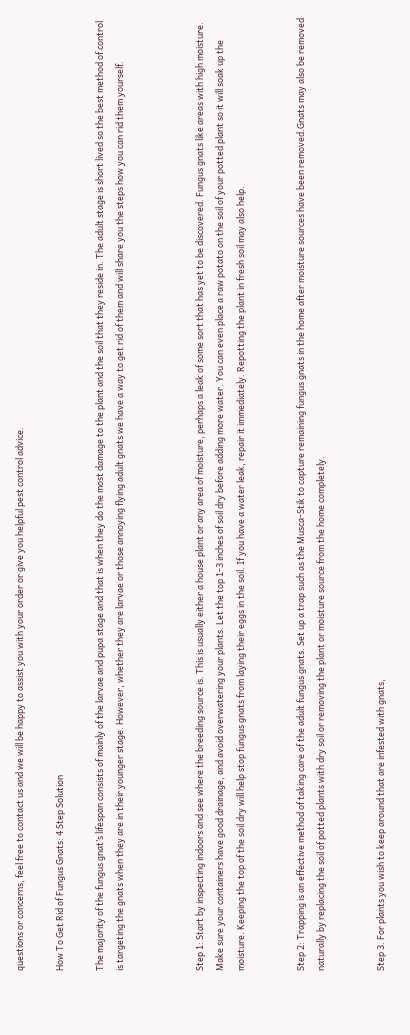questions or concerns, feel free to contact us and we will be happy to assist you with your order or give you helpful pest control advice.

How To Get Rid of Fungus Gnats: 4 Step Solution

The majority of the fungus gnat’s lifespan consists of mainly of the larvae and pupa stage and that is when they do the most damage to the plant and the soil that they reside in. The adult stage is short lived so the best method of control is targeting the gnats when they are in their younger stage. However, whether they are larvae or those annoying flying adult gnats we have a way to get rid of them and will share you the steps how you can rid them yourself.



Step 1: Start by inspecting indoors and see where the breeding source is. This is usually either a house plant or any area of moisture, perhaps a leak of some sort that has yet to be discovered. Fungus gnats like areas with high moisture. Make sure your containers have good drainage, and avoid overwatering your plants. Let the top 1-3 inches of soil dry before adding more water. You can even place a raw potato on the soil of your potted plant so it will soak up the moisture. Keeping the top of the soil dry will help stop fungus gnats from laying their eggs in the soil. If you have a water leak, repair it immediately. Repotting the plant in fresh soil may also help.


Step 2: Trapping is an effective method of taking care of the adult fungus gnats. Set up a trap such as the Musca-Stik to capture remaining fungus gnats in the home after moisture sources have been removed.Gnats may also be removed naturally by replacing the soil of potted plants with dry soil or removing the plant or moisture source from the home completely.


Step 3. For plants you wish to keep around that are infested with gnats,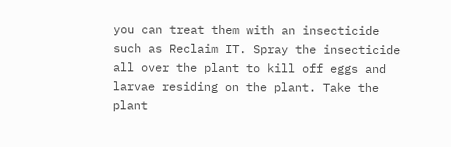you can treat them with an insecticide such as Reclaim IT. Spray the insecticide all over the plant to kill off eggs and larvae residing on the plant. Take the plant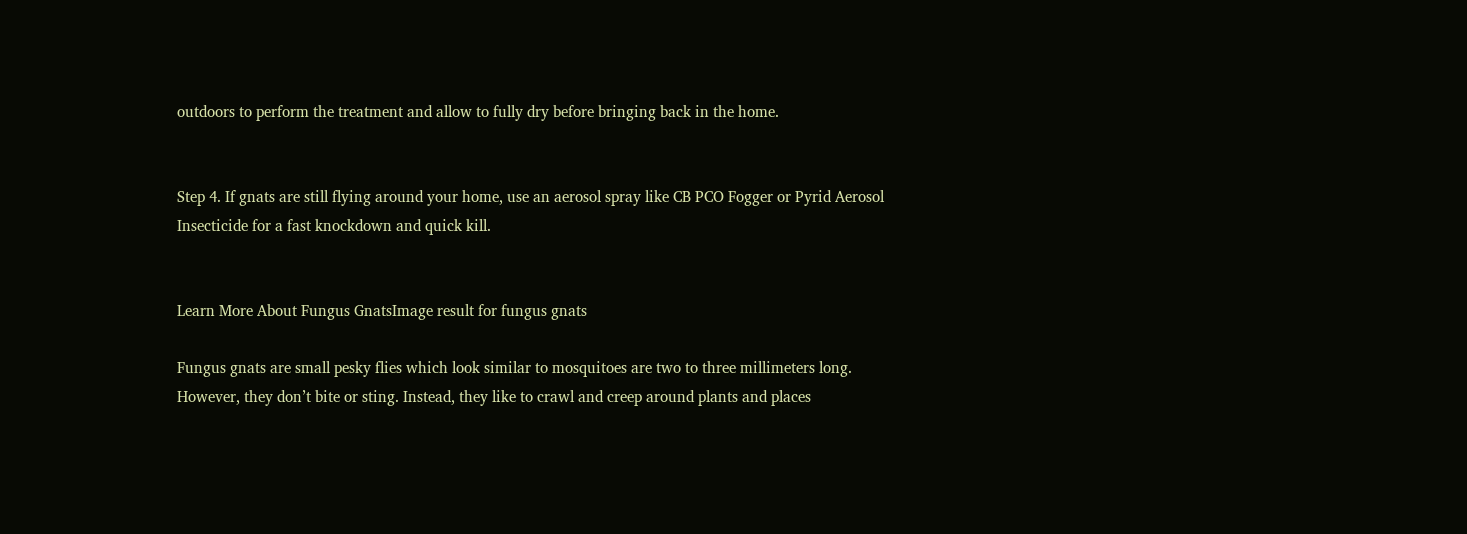outdoors to perform the treatment and allow to fully dry before bringing back in the home.


Step 4. If gnats are still flying around your home, use an aerosol spray like CB PCO Fogger or Pyrid Aerosol Insecticide for a fast knockdown and quick kill.


Learn More About Fungus GnatsImage result for fungus gnats

Fungus gnats are small pesky flies which look similar to mosquitoes are two to three millimeters long. However, they don’t bite or sting. Instead, they like to crawl and creep around plants and places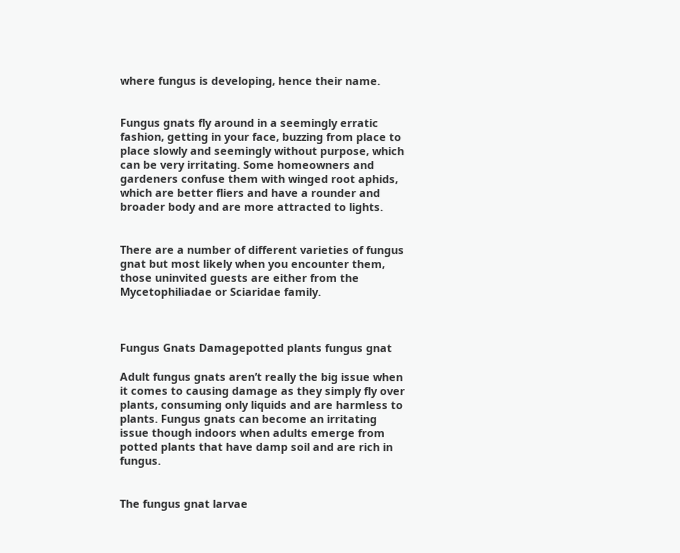where fungus is developing, hence their name.


Fungus gnats fly around in a seemingly erratic fashion, getting in your face, buzzing from place to place slowly and seemingly without purpose, which can be very irritating. Some homeowners and gardeners confuse them with winged root aphids, which are better fliers and have a rounder and broader body and are more attracted to lights.


There are a number of different varieties of fungus gnat but most likely when you encounter them, those uninvited guests are either from the Mycetophiliadae or Sciaridae family.



Fungus Gnats Damagepotted plants fungus gnat

Adult fungus gnats aren’t really the big issue when it comes to causing damage as they simply fly over plants, consuming only liquids and are harmless to plants. Fungus gnats can become an irritating issue though indoors when adults emerge from potted plants that have damp soil and are rich in fungus.


The fungus gnat larvae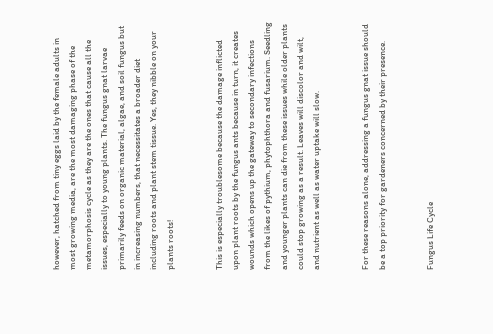however, hatched from tiny eggs laid by the female adults in most growing media, are the most damaging phase of the metamorphosis cycle as they are the ones that cause all the issues, especially to young plants. The fungus gnat larvae primarily feeds on organic material, algae, and soil fungus but in increasing numbers, that necessitates a broader diet including roots and plant stem tissue. Yes, they nibble on your plants roots!


This is especially troublesome because the damage inflicted upon plant roots by the fungus ants because in turn, it creates wounds which opens up the gateway to secondary infections from the likes of pythium, phytophthora and fusarium. Seedling and younger plants can die from these issues while older plants could stop growing as a result. Leaves will discolor and wilt, and nutrient as well as water uptake will slow.


For these reasons alone, addressing a fungus gnat issue should be a top priority for gardeners concerned by their presence.


Fungus Life Cycle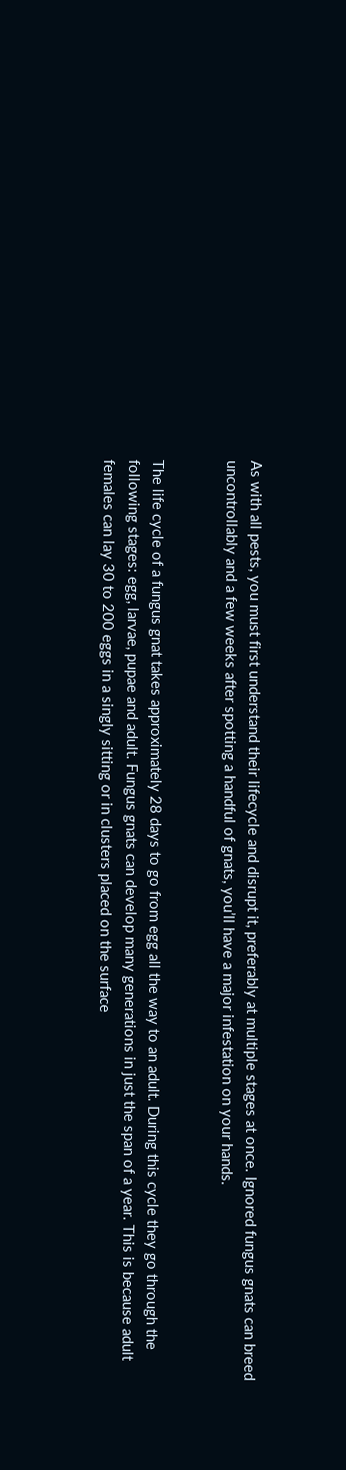As with all pests, you must first understand their lifecycle and disrupt it, preferably at multiple stages at once. Ignored fungus gnats can breed uncontrollably and a few weeks after spotting a handful of gnats, you’ll have a major infestation on your hands.


The life cycle of a fungus gnat takes approximately 28 days to go from egg all the way to an adult. During this cycle they go through the following stages: egg, larvae, pupae and adult. Fungus gnats can develop many generations in just the span of a year. This is because adult females can lay 30 to 200 eggs in a singly sitting or in clusters placed on the surface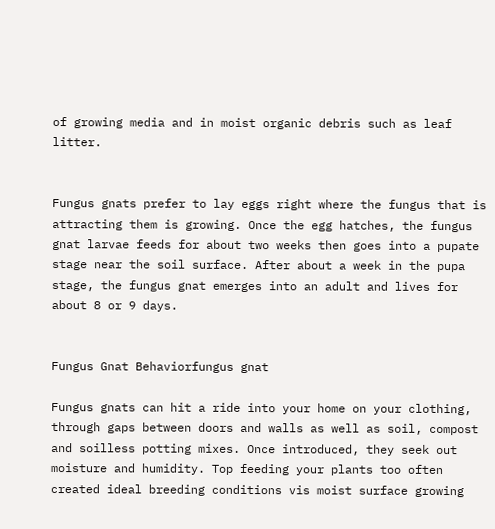of growing media and in moist organic debris such as leaf litter.


Fungus gnats prefer to lay eggs right where the fungus that is attracting them is growing. Once the egg hatches, the fungus gnat larvae feeds for about two weeks then goes into a pupate stage near the soil surface. After about a week in the pupa stage, the fungus gnat emerges into an adult and lives for about 8 or 9 days.


Fungus Gnat Behaviorfungus gnat

Fungus gnats can hit a ride into your home on your clothing, through gaps between doors and walls as well as soil, compost and soilless potting mixes. Once introduced, they seek out moisture and humidity. Top feeding your plants too often created ideal breeding conditions vis moist surface growing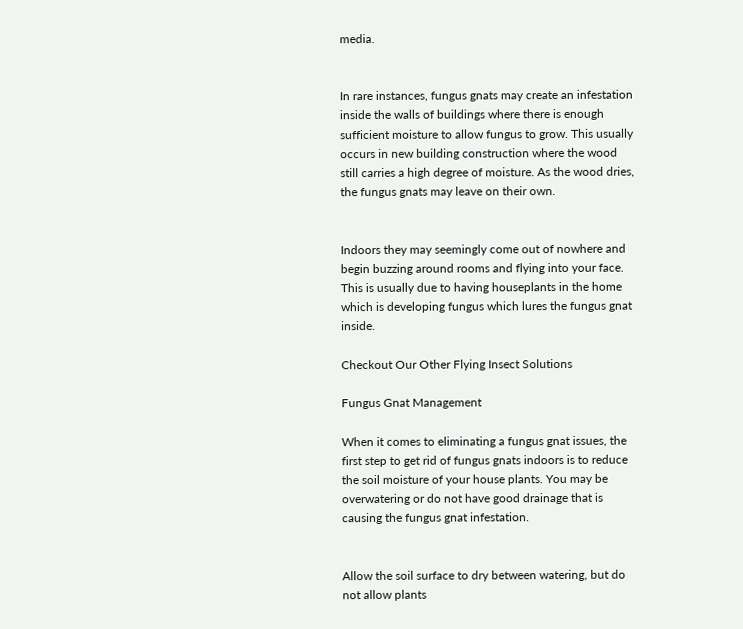media.


In rare instances, fungus gnats may create an infestation inside the walls of buildings where there is enough sufficient moisture to allow fungus to grow. This usually occurs in new building construction where the wood still carries a high degree of moisture. As the wood dries, the fungus gnats may leave on their own.


Indoors they may seemingly come out of nowhere and begin buzzing around rooms and flying into your face. This is usually due to having houseplants in the home which is developing fungus which lures the fungus gnat inside.

Checkout Our Other Flying Insect Solutions

Fungus Gnat Management

When it comes to eliminating a fungus gnat issues, the first step to get rid of fungus gnats indoors is to reduce the soil moisture of your house plants. You may be overwatering or do not have good drainage that is causing the fungus gnat infestation.


Allow the soil surface to dry between watering, but do not allow plants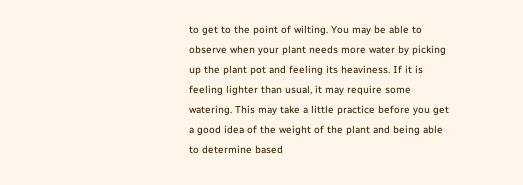to get to the point of wilting. You may be able to observe when your plant needs more water by picking up the plant pot and feeling its heaviness. If it is feeling lighter than usual, it may require some watering. This may take a little practice before you get a good idea of the weight of the plant and being able to determine based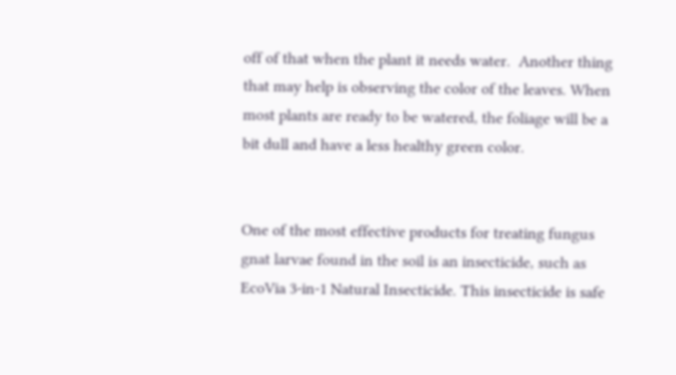off of that when the plant it needs water.  Another thing that may help is observing the color of the leaves. When most plants are ready to be watered, the foliage will be a bit dull and have a less healthy green color.


One of the most effective products for treating fungus gnat larvae found in the soil is an insecticide, such as EcoVia 3-in-1 Natural Insecticide. This insecticide is safe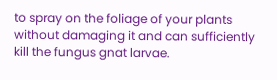to spray on the foliage of your plants without damaging it and can sufficiently kill the fungus gnat larvae.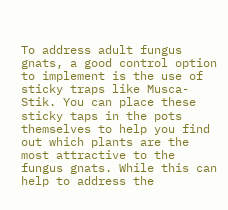To address adult fungus gnats, a good control option to implement is the use of sticky traps like Musca-Stik. You can place these sticky taps in the pots themselves to help you find out which plants are the most attractive to the fungus gnats. While this can help to address the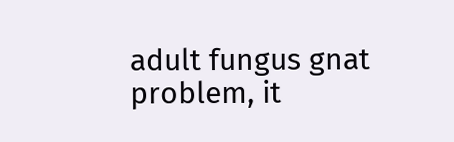adult fungus gnat problem, it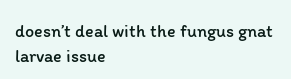doesn’t deal with the fungus gnat larvae issue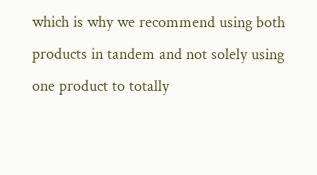which is why we recommend using both products in tandem and not solely using one product to totally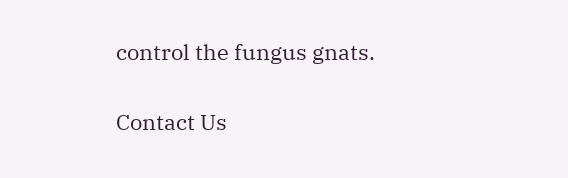control the fungus gnats.

Contact Us